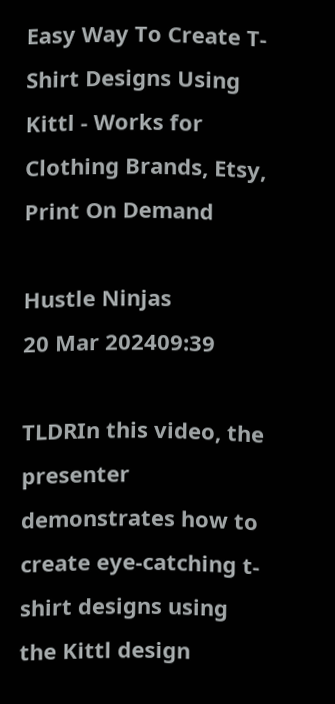Easy Way To Create T-Shirt Designs Using Kittl - Works for Clothing Brands, Etsy, Print On Demand

Hustle Ninjas
20 Mar 202409:39

TLDRIn this video, the presenter demonstrates how to create eye-catching t-shirt designs using the Kittl design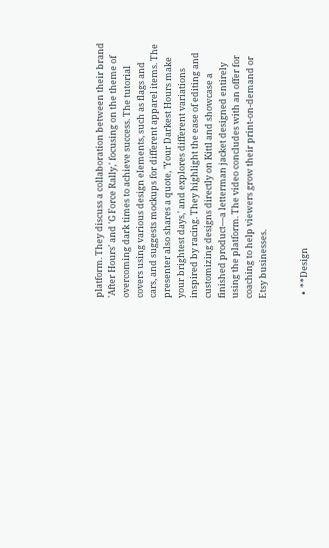platform. They discuss a collaboration between their brand 'After Hours' and 'G Force Rally,' focusing on the theme of overcoming dark times to achieve success. The tutorial covers using various design elements, such as flags and cars, and suggests mockups for different apparel items. The presenter also shares a quote, 'Your Darkest Hours make your brightest days,' and explores different variations inspired by racing. They highlight the ease of editing and customizing designs directly on Kittl and showcase a finished product—a letterman jacket designed entirely using the platform. The video concludes with an offer for coaching to help viewers grow their print-on-demand or Etsy businesses.


  •  **Design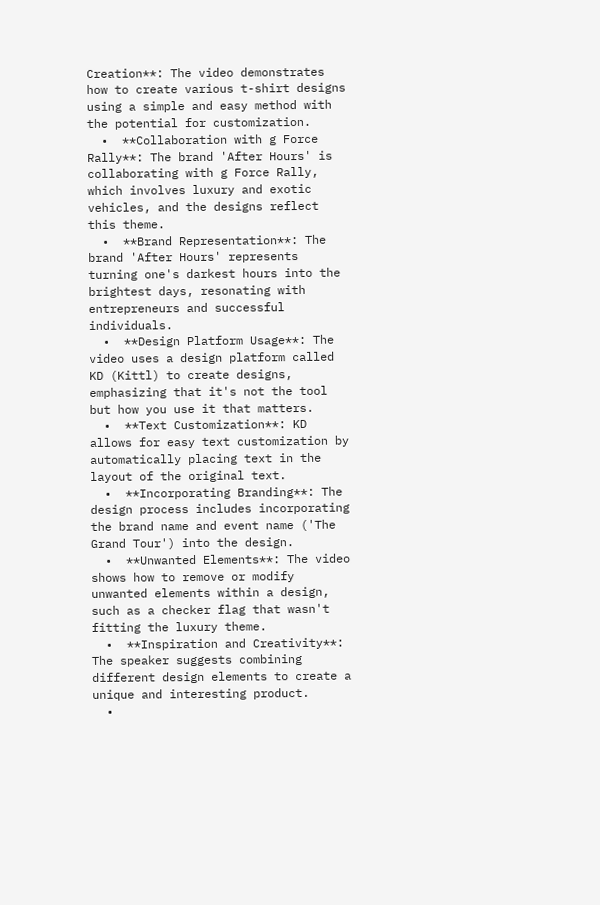Creation**: The video demonstrates how to create various t-shirt designs using a simple and easy method with the potential for customization.
  •  **Collaboration with g Force Rally**: The brand 'After Hours' is collaborating with g Force Rally, which involves luxury and exotic vehicles, and the designs reflect this theme.
  •  **Brand Representation**: The brand 'After Hours' represents turning one's darkest hours into the brightest days, resonating with entrepreneurs and successful individuals.
  •  **Design Platform Usage**: The video uses a design platform called KD (Kittl) to create designs, emphasizing that it's not the tool but how you use it that matters.
  •  **Text Customization**: KD allows for easy text customization by automatically placing text in the layout of the original text.
  •  **Incorporating Branding**: The design process includes incorporating the brand name and event name ('The Grand Tour') into the design.
  •  **Unwanted Elements**: The video shows how to remove or modify unwanted elements within a design, such as a checker flag that wasn't fitting the luxury theme.
  •  **Inspiration and Creativity**: The speaker suggests combining different design elements to create a unique and interesting product.
  •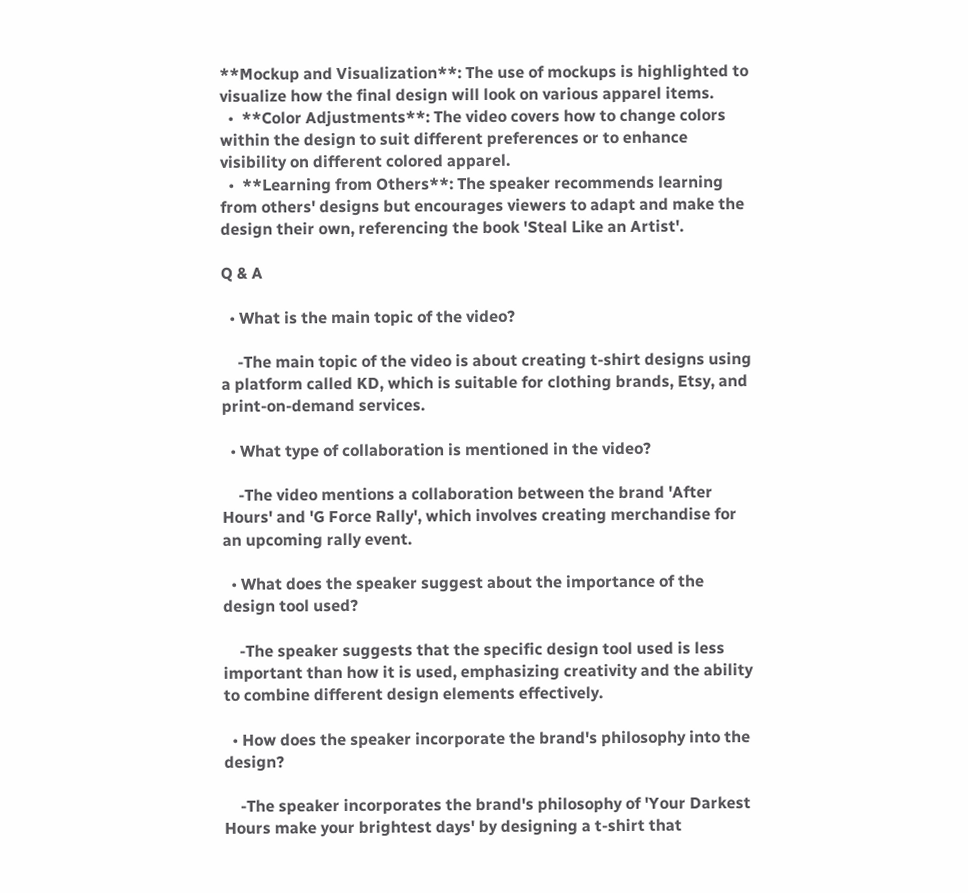**Mockup and Visualization**: The use of mockups is highlighted to visualize how the final design will look on various apparel items.
  •  **Color Adjustments**: The video covers how to change colors within the design to suit different preferences or to enhance visibility on different colored apparel.
  •  **Learning from Others**: The speaker recommends learning from others' designs but encourages viewers to adapt and make the design their own, referencing the book 'Steal Like an Artist'.

Q & A

  • What is the main topic of the video?

    -The main topic of the video is about creating t-shirt designs using a platform called KD, which is suitable for clothing brands, Etsy, and print-on-demand services.

  • What type of collaboration is mentioned in the video?

    -The video mentions a collaboration between the brand 'After Hours' and 'G Force Rally', which involves creating merchandise for an upcoming rally event.

  • What does the speaker suggest about the importance of the design tool used?

    -The speaker suggests that the specific design tool used is less important than how it is used, emphasizing creativity and the ability to combine different design elements effectively.

  • How does the speaker incorporate the brand's philosophy into the design?

    -The speaker incorporates the brand's philosophy of 'Your Darkest Hours make your brightest days' by designing a t-shirt that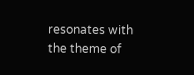resonates with the theme of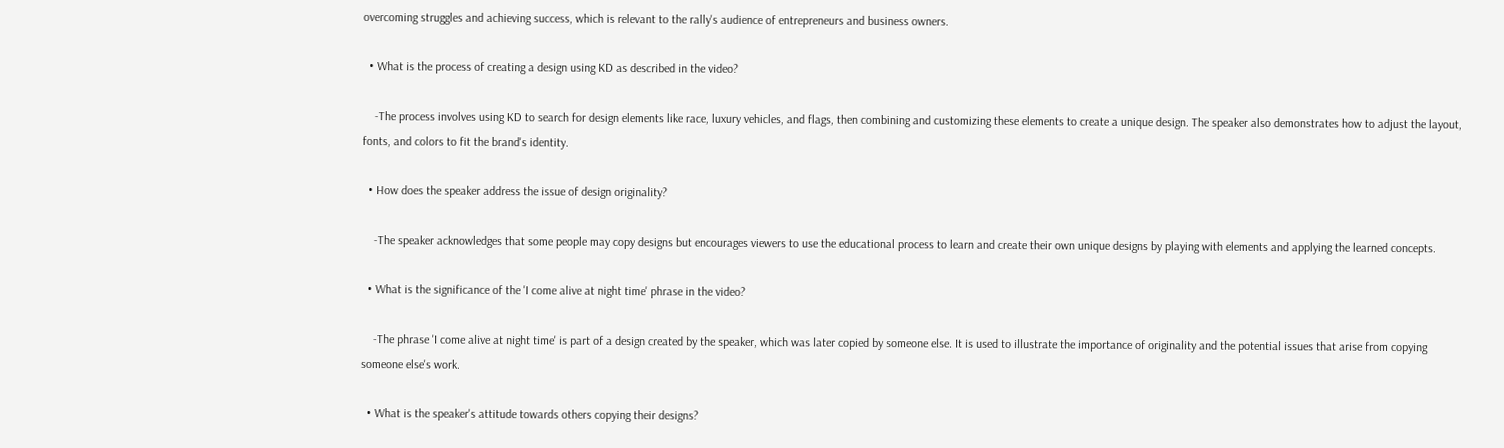overcoming struggles and achieving success, which is relevant to the rally's audience of entrepreneurs and business owners.

  • What is the process of creating a design using KD as described in the video?

    -The process involves using KD to search for design elements like race, luxury vehicles, and flags, then combining and customizing these elements to create a unique design. The speaker also demonstrates how to adjust the layout, fonts, and colors to fit the brand's identity.

  • How does the speaker address the issue of design originality?

    -The speaker acknowledges that some people may copy designs but encourages viewers to use the educational process to learn and create their own unique designs by playing with elements and applying the learned concepts.

  • What is the significance of the 'I come alive at night time' phrase in the video?

    -The phrase 'I come alive at night time' is part of a design created by the speaker, which was later copied by someone else. It is used to illustrate the importance of originality and the potential issues that arise from copying someone else's work.

  • What is the speaker's attitude towards others copying their designs?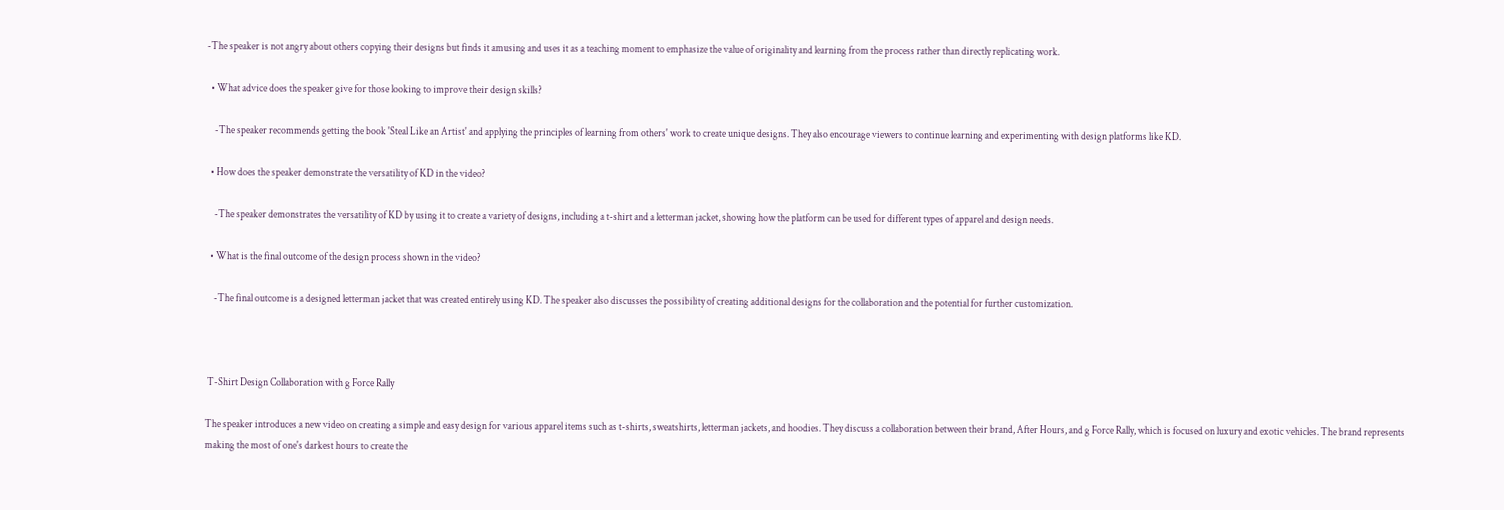-The speaker is not angry about others copying their designs but finds it amusing and uses it as a teaching moment to emphasize the value of originality and learning from the process rather than directly replicating work.

  • What advice does the speaker give for those looking to improve their design skills?

    -The speaker recommends getting the book 'Steal Like an Artist' and applying the principles of learning from others' work to create unique designs. They also encourage viewers to continue learning and experimenting with design platforms like KD.

  • How does the speaker demonstrate the versatility of KD in the video?

    -The speaker demonstrates the versatility of KD by using it to create a variety of designs, including a t-shirt and a letterman jacket, showing how the platform can be used for different types of apparel and design needs.

  • What is the final outcome of the design process shown in the video?

    -The final outcome is a designed letterman jacket that was created entirely using KD. The speaker also discusses the possibility of creating additional designs for the collaboration and the potential for further customization.



 T-Shirt Design Collaboration with g Force Rally

The speaker introduces a new video on creating a simple and easy design for various apparel items such as t-shirts, sweatshirts, letterman jackets, and hoodies. They discuss a collaboration between their brand, After Hours, and g Force Rally, which is focused on luxury and exotic vehicles. The brand represents making the most of one's darkest hours to create the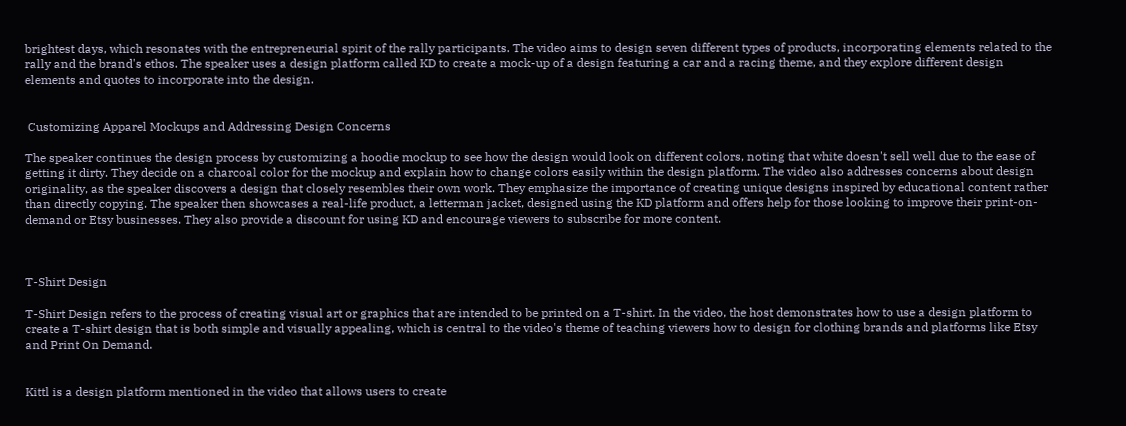brightest days, which resonates with the entrepreneurial spirit of the rally participants. The video aims to design seven different types of products, incorporating elements related to the rally and the brand's ethos. The speaker uses a design platform called KD to create a mock-up of a design featuring a car and a racing theme, and they explore different design elements and quotes to incorporate into the design.


 Customizing Apparel Mockups and Addressing Design Concerns

The speaker continues the design process by customizing a hoodie mockup to see how the design would look on different colors, noting that white doesn't sell well due to the ease of getting it dirty. They decide on a charcoal color for the mockup and explain how to change colors easily within the design platform. The video also addresses concerns about design originality, as the speaker discovers a design that closely resembles their own work. They emphasize the importance of creating unique designs inspired by educational content rather than directly copying. The speaker then showcases a real-life product, a letterman jacket, designed using the KD platform and offers help for those looking to improve their print-on-demand or Etsy businesses. They also provide a discount for using KD and encourage viewers to subscribe for more content.



T-Shirt Design

T-Shirt Design refers to the process of creating visual art or graphics that are intended to be printed on a T-shirt. In the video, the host demonstrates how to use a design platform to create a T-shirt design that is both simple and visually appealing, which is central to the video's theme of teaching viewers how to design for clothing brands and platforms like Etsy and Print On Demand.


Kittl is a design platform mentioned in the video that allows users to create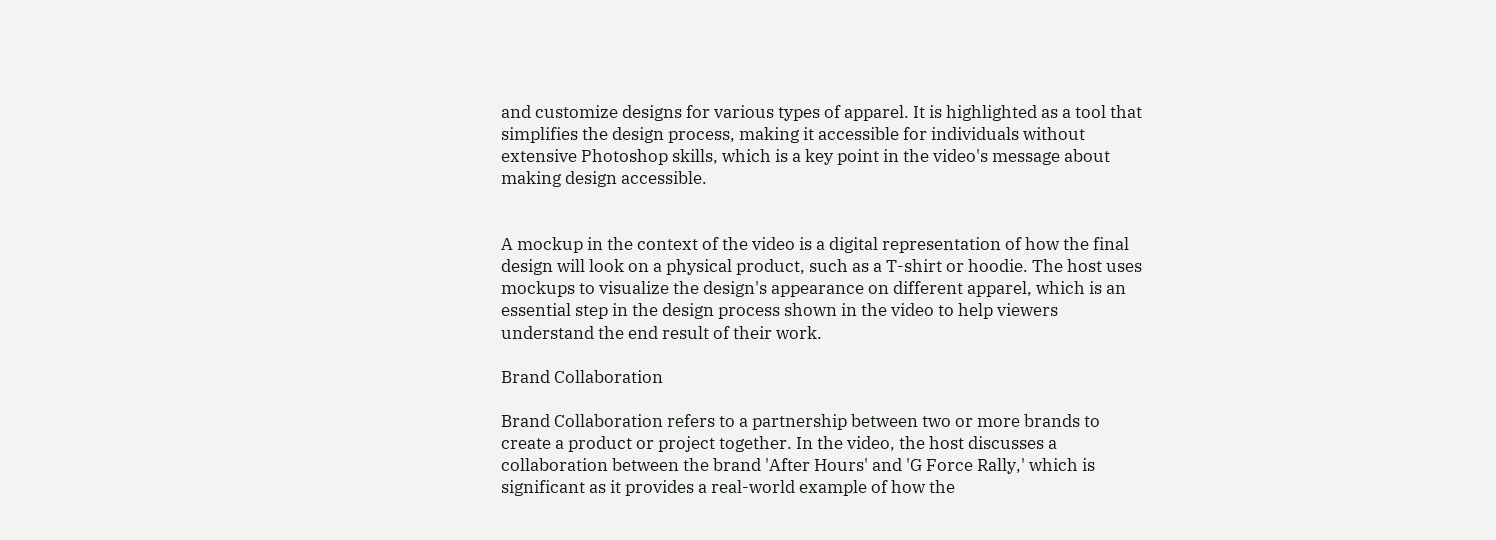and customize designs for various types of apparel. It is highlighted as a tool that simplifies the design process, making it accessible for individuals without extensive Photoshop skills, which is a key point in the video's message about making design accessible.


A mockup in the context of the video is a digital representation of how the final design will look on a physical product, such as a T-shirt or hoodie. The host uses mockups to visualize the design's appearance on different apparel, which is an essential step in the design process shown in the video to help viewers understand the end result of their work.

Brand Collaboration

Brand Collaboration refers to a partnership between two or more brands to create a product or project together. In the video, the host discusses a collaboration between the brand 'After Hours' and 'G Force Rally,' which is significant as it provides a real-world example of how the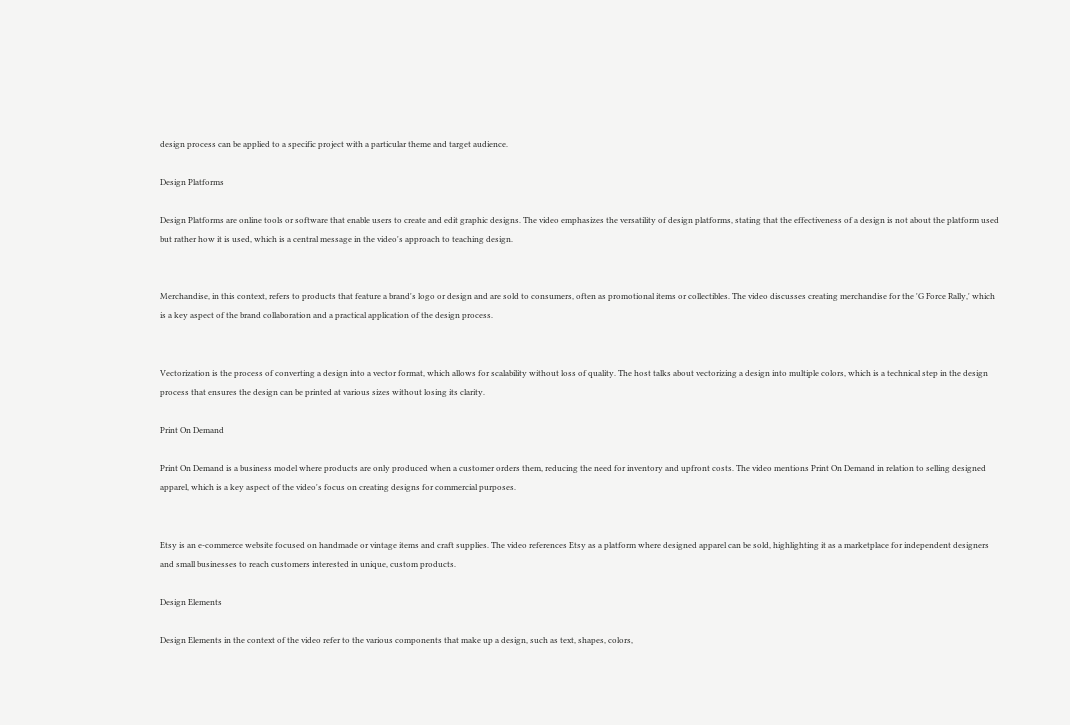design process can be applied to a specific project with a particular theme and target audience.

Design Platforms

Design Platforms are online tools or software that enable users to create and edit graphic designs. The video emphasizes the versatility of design platforms, stating that the effectiveness of a design is not about the platform used but rather how it is used, which is a central message in the video's approach to teaching design.


Merchandise, in this context, refers to products that feature a brand's logo or design and are sold to consumers, often as promotional items or collectibles. The video discusses creating merchandise for the 'G Force Rally,' which is a key aspect of the brand collaboration and a practical application of the design process.


Vectorization is the process of converting a design into a vector format, which allows for scalability without loss of quality. The host talks about vectorizing a design into multiple colors, which is a technical step in the design process that ensures the design can be printed at various sizes without losing its clarity.

Print On Demand

Print On Demand is a business model where products are only produced when a customer orders them, reducing the need for inventory and upfront costs. The video mentions Print On Demand in relation to selling designed apparel, which is a key aspect of the video's focus on creating designs for commercial purposes.


Etsy is an e-commerce website focused on handmade or vintage items and craft supplies. The video references Etsy as a platform where designed apparel can be sold, highlighting it as a marketplace for independent designers and small businesses to reach customers interested in unique, custom products.

Design Elements

Design Elements in the context of the video refer to the various components that make up a design, such as text, shapes, colors,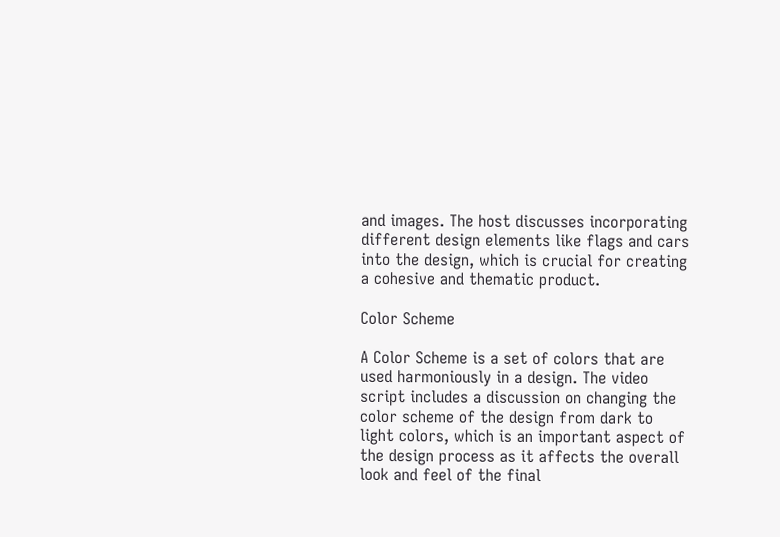and images. The host discusses incorporating different design elements like flags and cars into the design, which is crucial for creating a cohesive and thematic product.

Color Scheme

A Color Scheme is a set of colors that are used harmoniously in a design. The video script includes a discussion on changing the color scheme of the design from dark to light colors, which is an important aspect of the design process as it affects the overall look and feel of the final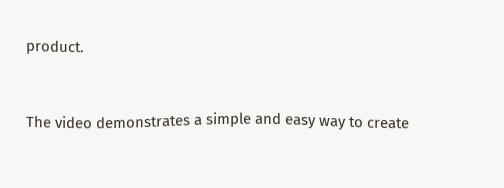product.


The video demonstrates a simple and easy way to create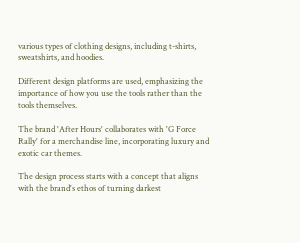various types of clothing designs, including t-shirts, sweatshirts, and hoodies.

Different design platforms are used, emphasizing the importance of how you use the tools rather than the tools themselves.

The brand 'After Hours' collaborates with 'G Force Rally' for a merchandise line, incorporating luxury and exotic car themes.

The design process starts with a concept that aligns with the brand's ethos of turning darkest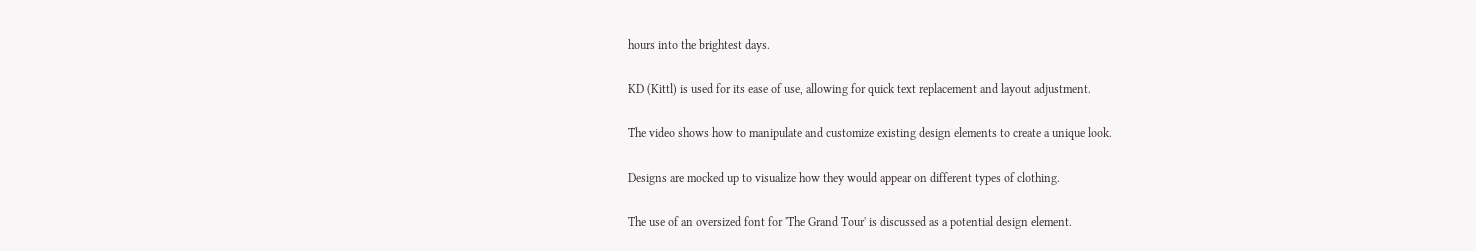hours into the brightest days.

KD (Kittl) is used for its ease of use, allowing for quick text replacement and layout adjustment.

The video shows how to manipulate and customize existing design elements to create a unique look.

Designs are mocked up to visualize how they would appear on different types of clothing.

The use of an oversized font for 'The Grand Tour' is discussed as a potential design element.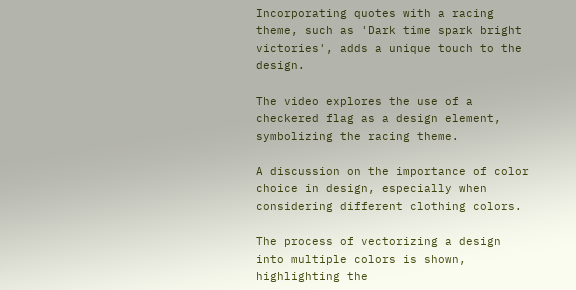Incorporating quotes with a racing theme, such as 'Dark time spark bright victories', adds a unique touch to the design.

The video explores the use of a checkered flag as a design element, symbolizing the racing theme.

A discussion on the importance of color choice in design, especially when considering different clothing colors.

The process of vectorizing a design into multiple colors is shown, highlighting the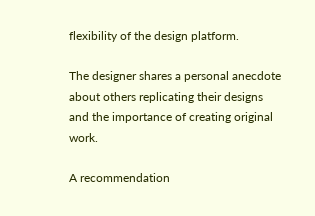flexibility of the design platform.

The designer shares a personal anecdote about others replicating their designs and the importance of creating original work.

A recommendation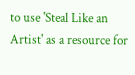to use 'Steal Like an Artist' as a resource for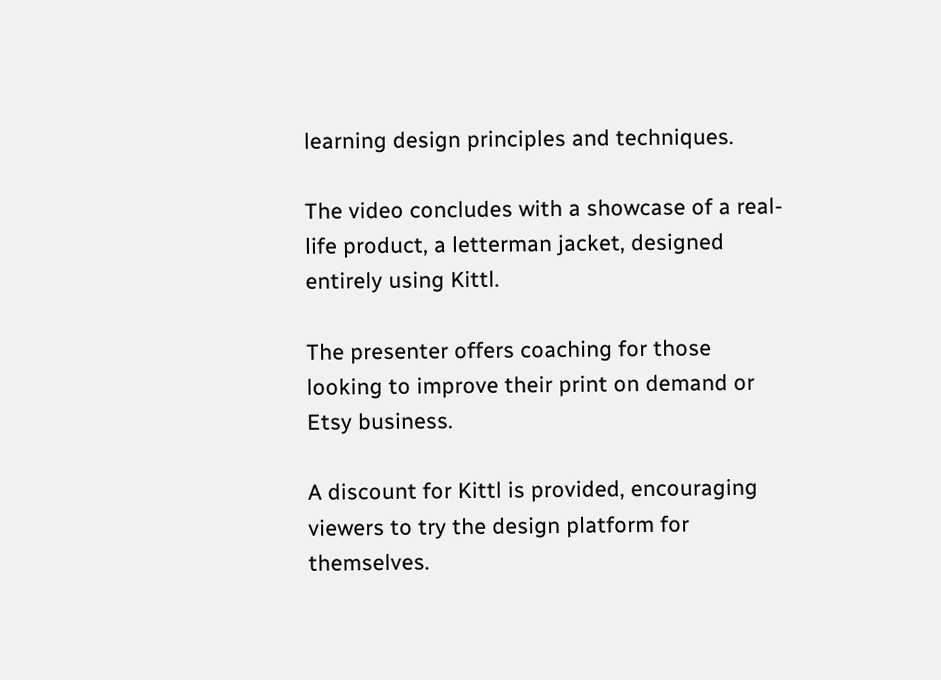learning design principles and techniques.

The video concludes with a showcase of a real-life product, a letterman jacket, designed entirely using Kittl.

The presenter offers coaching for those looking to improve their print on demand or Etsy business.

A discount for Kittl is provided, encouraging viewers to try the design platform for themselves.